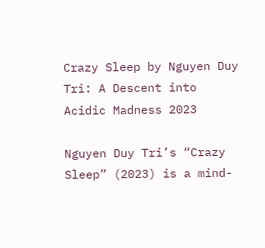Crazy Sleep by Nguyen Duy Tri: A Descent into Acidic Madness 2023

Nguyen Duy Tri’s “Crazy Sleep” (2023) is a mind-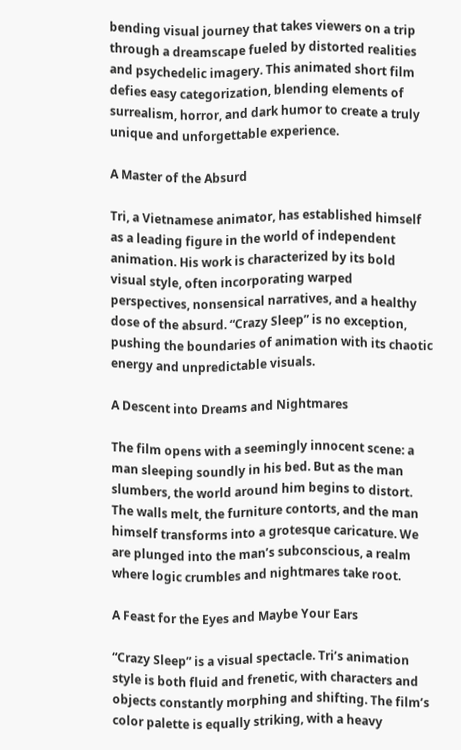bending visual journey that takes viewers on a trip through a dreamscape fueled by distorted realities and psychedelic imagery. This animated short film defies easy categorization, blending elements of surrealism, horror, and dark humor to create a truly unique and unforgettable experience.

A Master of the Absurd

Tri, a Vietnamese animator, has established himself as a leading figure in the world of independent animation. His work is characterized by its bold visual style, often incorporating warped perspectives, nonsensical narratives, and a healthy dose of the absurd. “Crazy Sleep” is no exception, pushing the boundaries of animation with its chaotic energy and unpredictable visuals.

A Descent into Dreams and Nightmares

The film opens with a seemingly innocent scene: a man sleeping soundly in his bed. But as the man slumbers, the world around him begins to distort. The walls melt, the furniture contorts, and the man himself transforms into a grotesque caricature. We are plunged into the man’s subconscious, a realm where logic crumbles and nightmares take root.

A Feast for the Eyes and Maybe Your Ears

“Crazy Sleep” is a visual spectacle. Tri’s animation style is both fluid and frenetic, with characters and objects constantly morphing and shifting. The film’s color palette is equally striking, with a heavy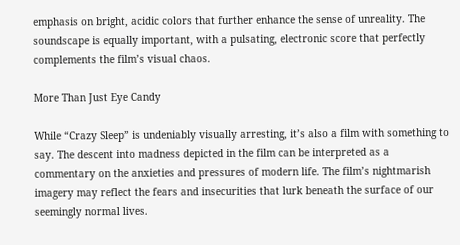emphasis on bright, acidic colors that further enhance the sense of unreality. The soundscape is equally important, with a pulsating, electronic score that perfectly complements the film’s visual chaos.

More Than Just Eye Candy

While “Crazy Sleep” is undeniably visually arresting, it’s also a film with something to say. The descent into madness depicted in the film can be interpreted as a commentary on the anxieties and pressures of modern life. The film’s nightmarish imagery may reflect the fears and insecurities that lurk beneath the surface of our seemingly normal lives.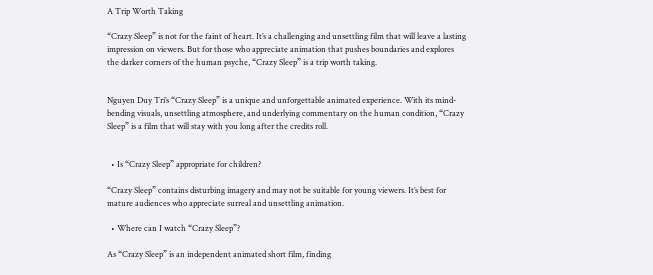A Trip Worth Taking

“Crazy Sleep” is not for the faint of heart. It’s a challenging and unsettling film that will leave a lasting impression on viewers. But for those who appreciate animation that pushes boundaries and explores the darker corners of the human psyche, “Crazy Sleep” is a trip worth taking.


Nguyen Duy Tri’s “Crazy Sleep” is a unique and unforgettable animated experience. With its mind-bending visuals, unsettling atmosphere, and underlying commentary on the human condition, “Crazy Sleep” is a film that will stay with you long after the credits roll.


  • Is “Crazy Sleep” appropriate for children?

“Crazy Sleep” contains disturbing imagery and may not be suitable for young viewers. It’s best for mature audiences who appreciate surreal and unsettling animation.

  • Where can I watch “Crazy Sleep”?

As “Crazy Sleep” is an independent animated short film, finding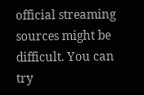official streaming sources might be difficult. You can try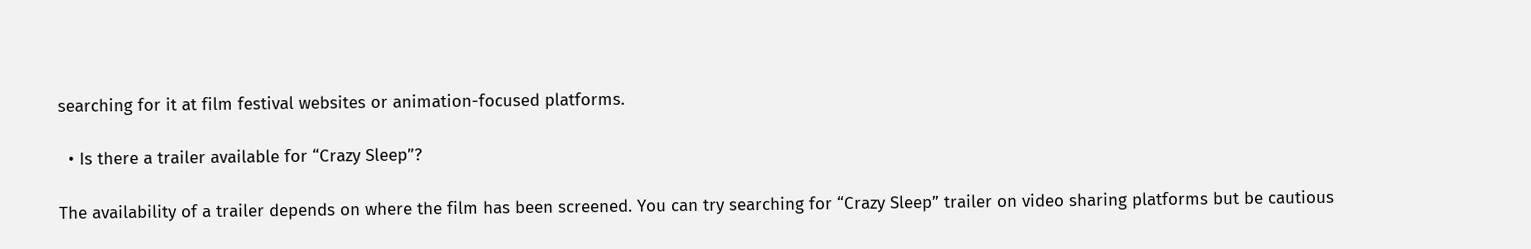searching for it at film festival websites or animation-focused platforms.

  • Is there a trailer available for “Crazy Sleep”?

The availability of a trailer depends on where the film has been screened. You can try searching for “Crazy Sleep” trailer on video sharing platforms but be cautious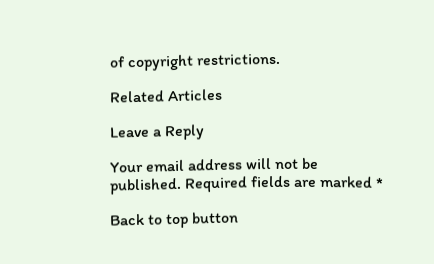of copyright restrictions.

Related Articles

Leave a Reply

Your email address will not be published. Required fields are marked *

Back to top button